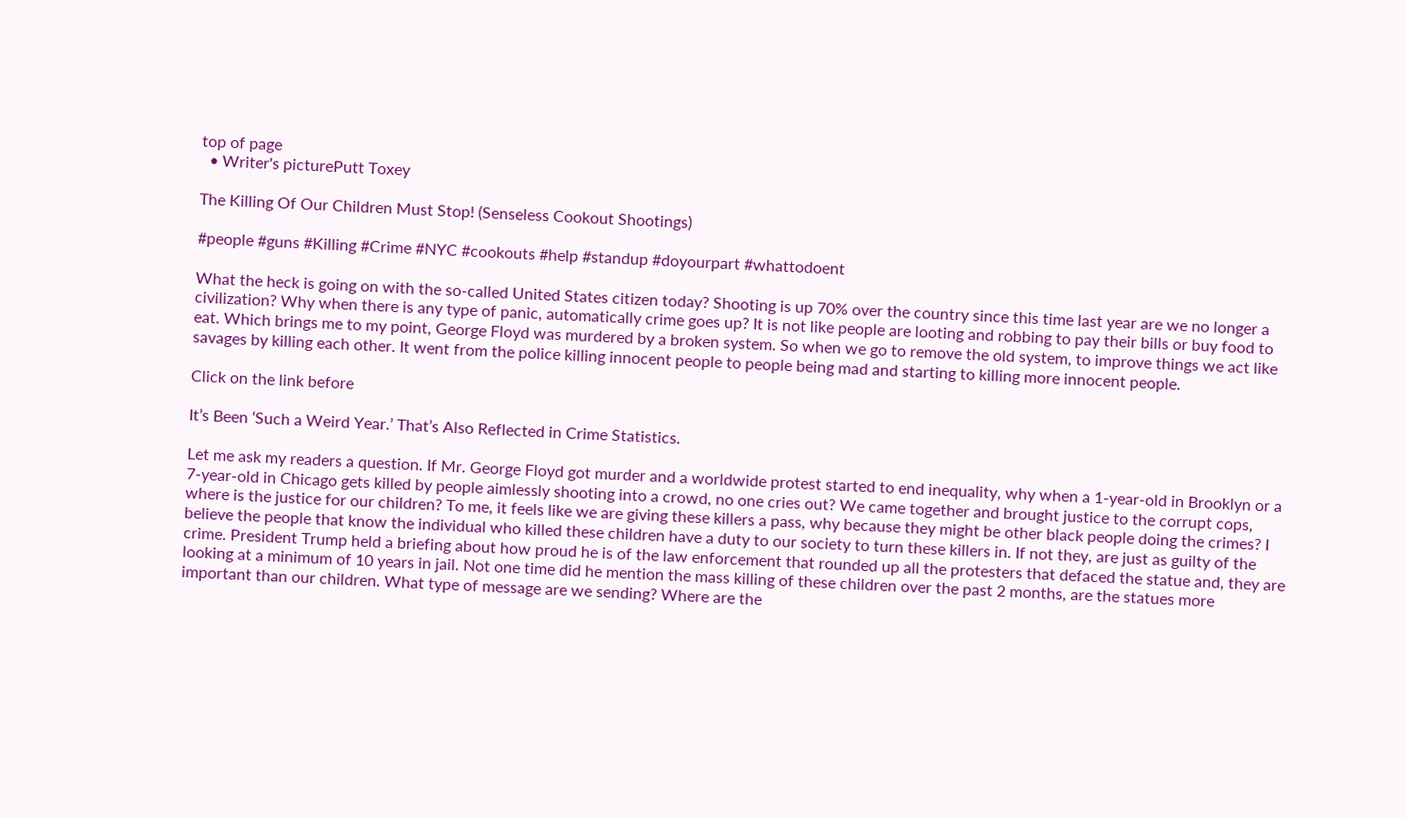top of page
  • Writer's picturePutt Toxey

The Killing Of Our Children Must Stop! (Senseless Cookout Shootings)

#people #guns #Killing #Crime #NYC #cookouts #help #standup #doyourpart #whattodoent

What the heck is going on with the so-called United States citizen today? Shooting is up 70% over the country since this time last year are we no longer a civilization? Why when there is any type of panic, automatically crime goes up? It is not like people are looting and robbing to pay their bills or buy food to eat. Which brings me to my point, George Floyd was murdered by a broken system. So when we go to remove the old system, to improve things we act like savages by killing each other. It went from the police killing innocent people to people being mad and starting to killing more innocent people.

Click on the link before

It’s Been ‘Such a Weird Year.’ That’s Also Reflected in Crime Statistics.

Let me ask my readers a question. If Mr. George Floyd got murder and a worldwide protest started to end inequality, why when a 1-year-old in Brooklyn or a 7-year-old in Chicago gets killed by people aimlessly shooting into a crowd, no one cries out? We came together and brought justice to the corrupt cops, where is the justice for our children? To me, it feels like we are giving these killers a pass, why because they might be other black people doing the crimes? I believe the people that know the individual who killed these children have a duty to our society to turn these killers in. If not they, are just as guilty of the crime. President Trump held a briefing about how proud he is of the law enforcement that rounded up all the protesters that defaced the statue and, they are looking at a minimum of 10 years in jail. Not one time did he mention the mass killing of these children over the past 2 months, are the statues more important than our children. What type of message are we sending? Where are the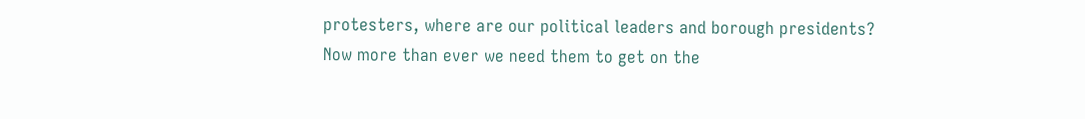protesters, where are our political leaders and borough presidents? Now more than ever we need them to get on the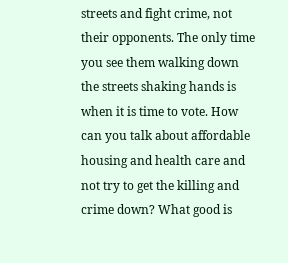streets and fight crime, not their opponents. The only time you see them walking down the streets shaking hands is when it is time to vote. How can you talk about affordable housing and health care and not try to get the killing and crime down? What good is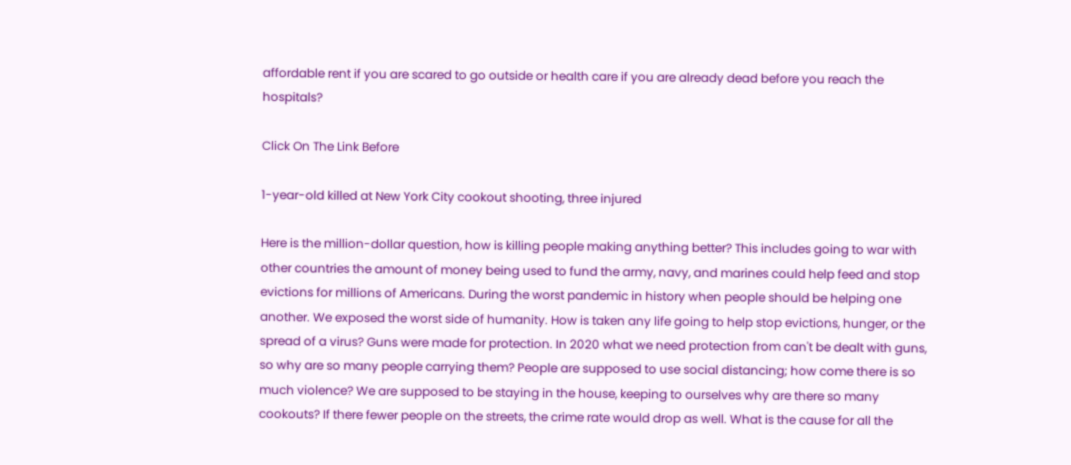affordable rent if you are scared to go outside or health care if you are already dead before you reach the hospitals?

Click On The Link Before

1-year-old killed at New York City cookout shooting, three injured

Here is the million-dollar question, how is killing people making anything better? This includes going to war with other countries the amount of money being used to fund the army, navy, and marines could help feed and stop evictions for millions of Americans. During the worst pandemic in history when people should be helping one another. We exposed the worst side of humanity. How is taken any life going to help stop evictions, hunger, or the spread of a virus? Guns were made for protection. In 2020 what we need protection from can't be dealt with guns, so why are so many people carrying them? People are supposed to use social distancing; how come there is so much violence? We are supposed to be staying in the house, keeping to ourselves why are there so many cookouts? If there fewer people on the streets, the crime rate would drop as well. What is the cause for all the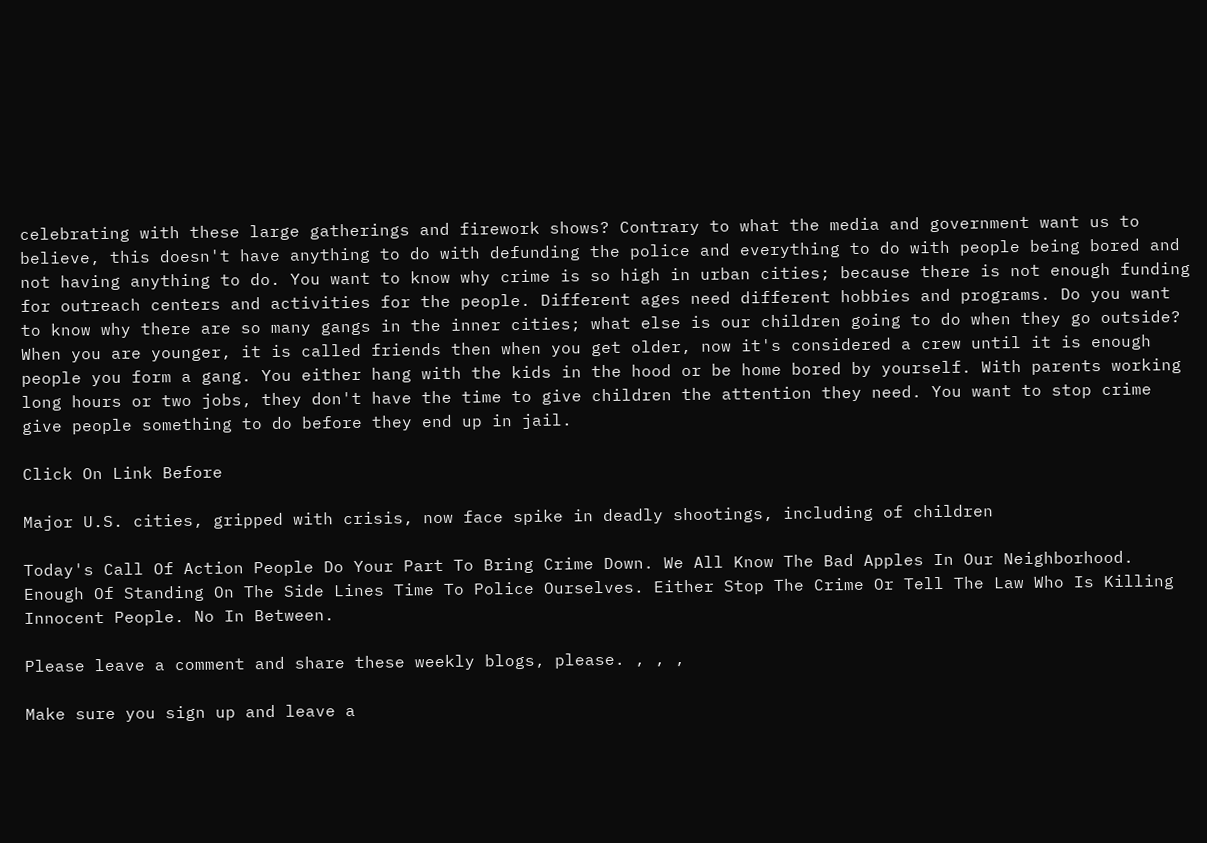celebrating with these large gatherings and firework shows? Contrary to what the media and government want us to believe, this doesn't have anything to do with defunding the police and everything to do with people being bored and not having anything to do. You want to know why crime is so high in urban cities; because there is not enough funding for outreach centers and activities for the people. Different ages need different hobbies and programs. Do you want to know why there are so many gangs in the inner cities; what else is our children going to do when they go outside? When you are younger, it is called friends then when you get older, now it's considered a crew until it is enough people you form a gang. You either hang with the kids in the hood or be home bored by yourself. With parents working long hours or two jobs, they don't have the time to give children the attention they need. You want to stop crime give people something to do before they end up in jail.

Click On Link Before

Major U.S. cities, gripped with crisis, now face spike in deadly shootings, including of children

Today's Call Of Action People Do Your Part To Bring Crime Down. We All Know The Bad Apples In Our Neighborhood. Enough Of Standing On The Side Lines Time To Police Ourselves. Either Stop The Crime Or Tell The Law Who Is Killing Innocent People. No In Between.

Please leave a comment and share these weekly blogs, please. , , ,

Make sure you sign up and leave a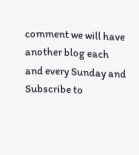comment we will have another blog each and every Sunday and Subscribe to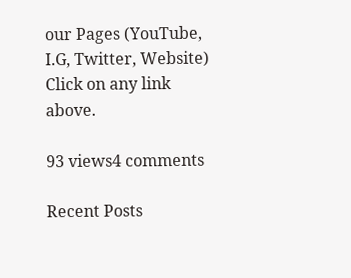our Pages (YouTube, I.G, Twitter, Website) Click on any link above.

93 views4 comments

Recent Posts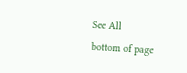See All
bottom of page